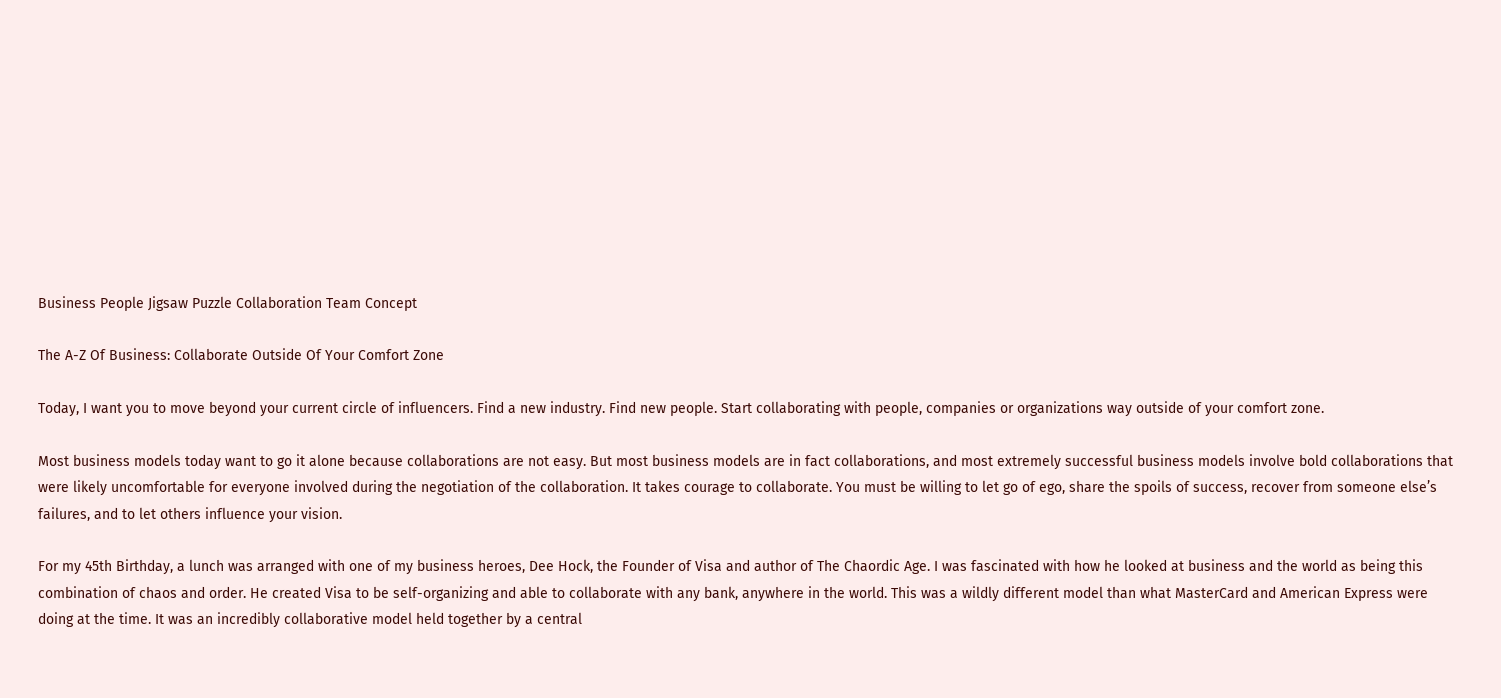Business People Jigsaw Puzzle Collaboration Team Concept

The A-Z Of Business: Collaborate Outside Of Your Comfort Zone

Today, I want you to move beyond your current circle of influencers. Find a new industry. Find new people. Start collaborating with people, companies or organizations way outside of your comfort zone.

Most business models today want to go it alone because collaborations are not easy. But most business models are in fact collaborations, and most extremely successful business models involve bold collaborations that were likely uncomfortable for everyone involved during the negotiation of the collaboration. It takes courage to collaborate. You must be willing to let go of ego, share the spoils of success, recover from someone else’s failures, and to let others influence your vision.

For my 45th Birthday, a lunch was arranged with one of my business heroes, Dee Hock, the Founder of Visa and author of The Chaordic Age. I was fascinated with how he looked at business and the world as being this combination of chaos and order. He created Visa to be self-organizing and able to collaborate with any bank, anywhere in the world. This was a wildly different model than what MasterCard and American Express were doing at the time. It was an incredibly collaborative model held together by a central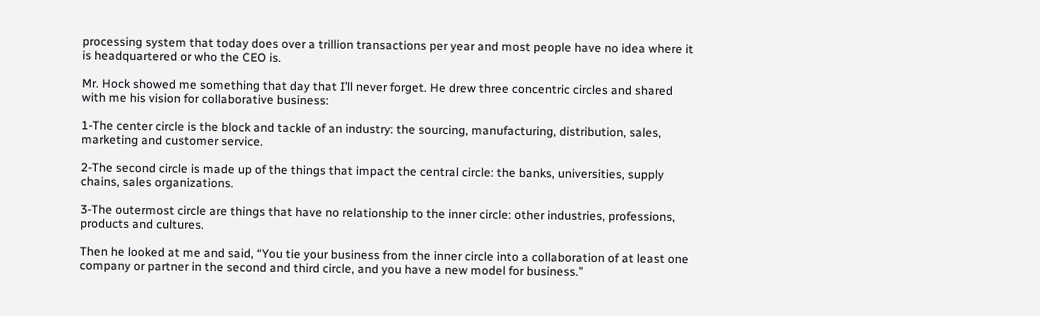processing system that today does over a trillion transactions per year and most people have no idea where it is headquartered or who the CEO is.

Mr. Hock showed me something that day that I’ll never forget. He drew three concentric circles and shared with me his vision for collaborative business:

1-The center circle is the block and tackle of an industry: the sourcing, manufacturing, distribution, sales, marketing and customer service.

2-The second circle is made up of the things that impact the central circle: the banks, universities, supply chains, sales organizations.

3-The outermost circle are things that have no relationship to the inner circle: other industries, professions, products and cultures.

Then he looked at me and said, “You tie your business from the inner circle into a collaboration of at least one company or partner in the second and third circle, and you have a new model for business.”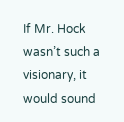If Mr. Hock wasn’t such a visionary, it would sound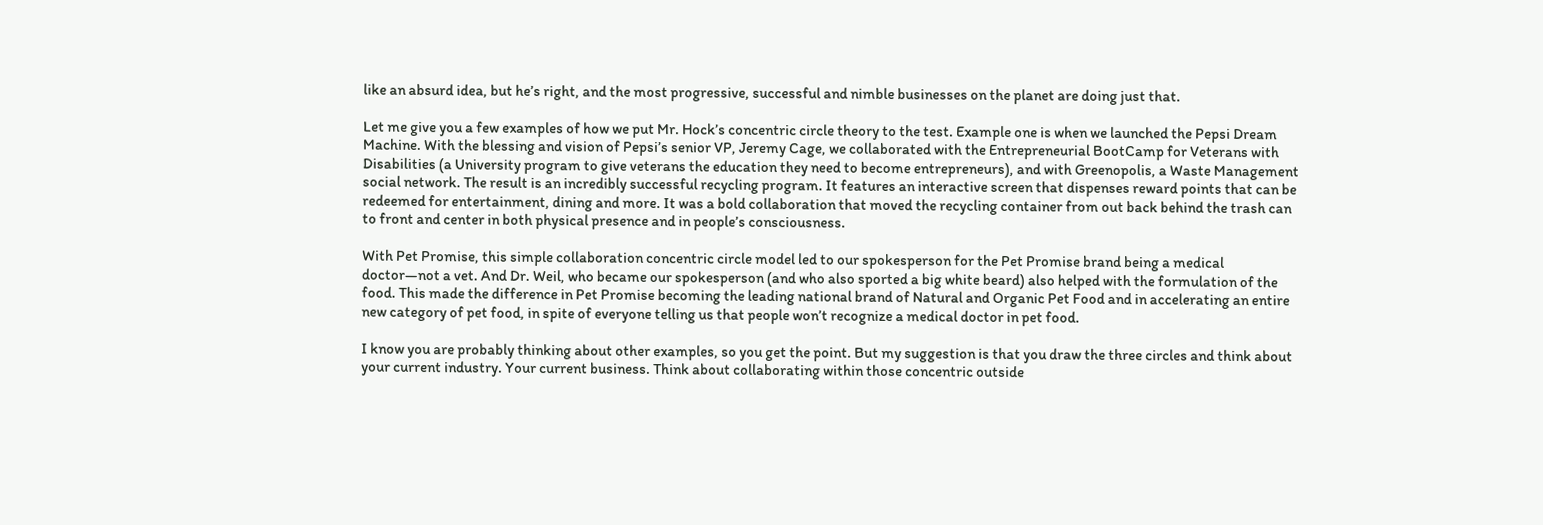like an absurd idea, but he’s right, and the most progressive, successful and nimble businesses on the planet are doing just that.

Let me give you a few examples of how we put Mr. Hock’s concentric circle theory to the test. Example one is when we launched the Pepsi Dream Machine. With the blessing and vision of Pepsi’s senior VP, Jeremy Cage, we collaborated with the Entrepreneurial BootCamp for Veterans with Disabilities (a University program to give veterans the education they need to become entrepreneurs), and with Greenopolis, a Waste Management social network. The result is an incredibly successful recycling program. It features an interactive screen that dispenses reward points that can be redeemed for entertainment, dining and more. It was a bold collaboration that moved the recycling container from out back behind the trash can to front and center in both physical presence and in people’s consciousness.

With Pet Promise, this simple collaboration concentric circle model led to our spokesperson for the Pet Promise brand being a medical doctor—not a vet. And Dr. Weil, who became our spokesperson (and who also sported a big white beard) also helped with the formulation of the food. This made the difference in Pet Promise becoming the leading national brand of Natural and Organic Pet Food and in accelerating an entire new category of pet food, in spite of everyone telling us that people won’t recognize a medical doctor in pet food.

I know you are probably thinking about other examples, so you get the point. But my suggestion is that you draw the three circles and think about your current industry. Your current business. Think about collaborating within those concentric outside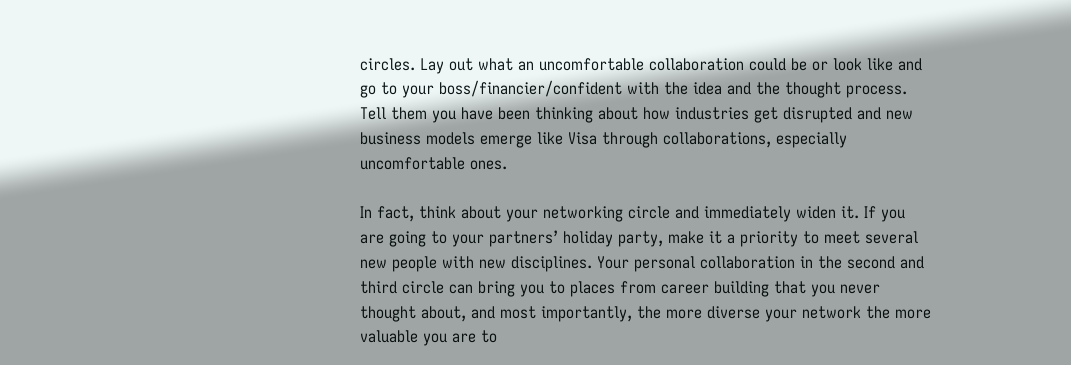circles. Lay out what an uncomfortable collaboration could be or look like and go to your boss/financier/confident with the idea and the thought process. Tell them you have been thinking about how industries get disrupted and new business models emerge like Visa through collaborations, especially uncomfortable ones.

In fact, think about your networking circle and immediately widen it. If you are going to your partners’ holiday party, make it a priority to meet several new people with new disciplines. Your personal collaboration in the second and third circle can bring you to places from career building that you never thought about, and most importantly, the more diverse your network the more valuable you are to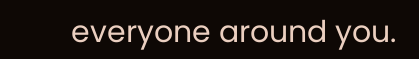everyone around you.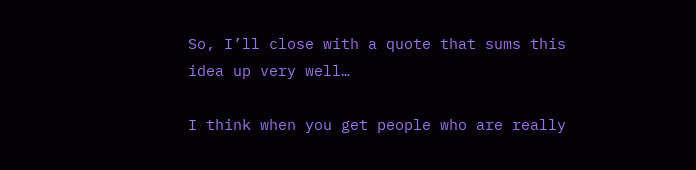So, I’ll close with a quote that sums this idea up very well…

I think when you get people who are really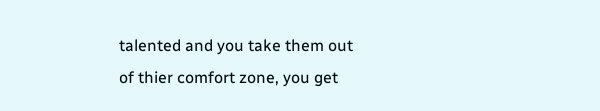talented and you take them out of thier comfort zone, you get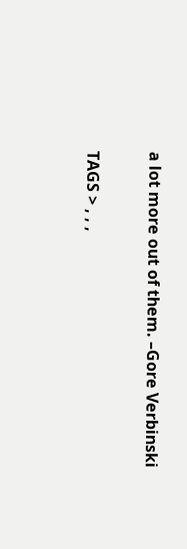a lot more out of them. –Gore Verbinski


TAGS > , , ,